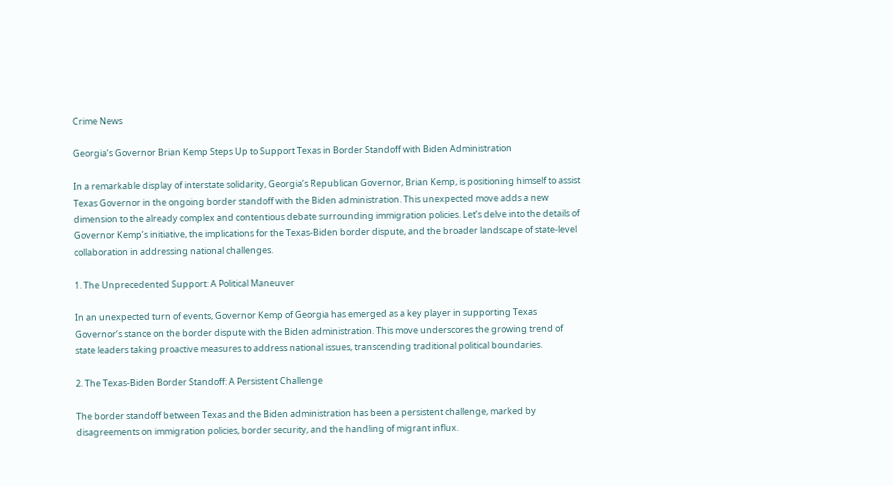Crime News

Georgia’s Governor Brian Kemp Steps Up to Support Texas in Border Standoff with Biden Administration

In a remarkable display of interstate solidarity, Georgia’s Republican Governor, Brian Kemp, is positioning himself to assist Texas Governor in the ongoing border standoff with the Biden administration. This unexpected move adds a new dimension to the already complex and contentious debate surrounding immigration policies. Let’s delve into the details of Governor Kemp’s initiative, the implications for the Texas-Biden border dispute, and the broader landscape of state-level collaboration in addressing national challenges.

1. The Unprecedented Support: A Political Maneuver

In an unexpected turn of events, Governor Kemp of Georgia has emerged as a key player in supporting Texas Governor’s stance on the border dispute with the Biden administration. This move underscores the growing trend of state leaders taking proactive measures to address national issues, transcending traditional political boundaries.

2. The Texas-Biden Border Standoff: A Persistent Challenge

The border standoff between Texas and the Biden administration has been a persistent challenge, marked by disagreements on immigration policies, border security, and the handling of migrant influx.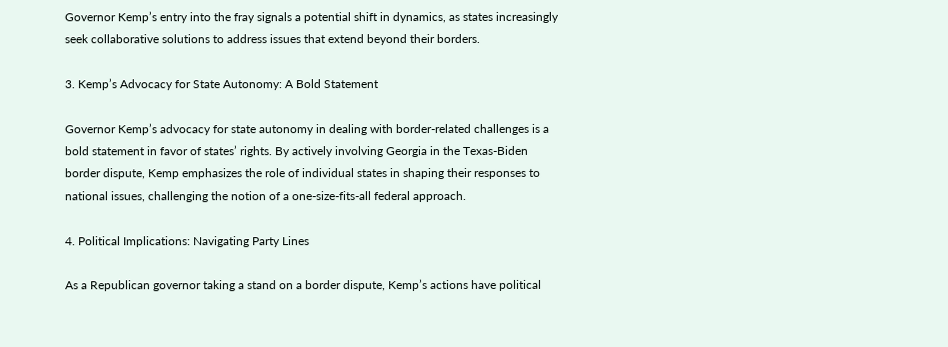Governor Kemp’s entry into the fray signals a potential shift in dynamics, as states increasingly seek collaborative solutions to address issues that extend beyond their borders.

3. Kemp’s Advocacy for State Autonomy: A Bold Statement

Governor Kemp’s advocacy for state autonomy in dealing with border-related challenges is a bold statement in favor of states’ rights. By actively involving Georgia in the Texas-Biden border dispute, Kemp emphasizes the role of individual states in shaping their responses to national issues, challenging the notion of a one-size-fits-all federal approach.

4. Political Implications: Navigating Party Lines

As a Republican governor taking a stand on a border dispute, Kemp’s actions have political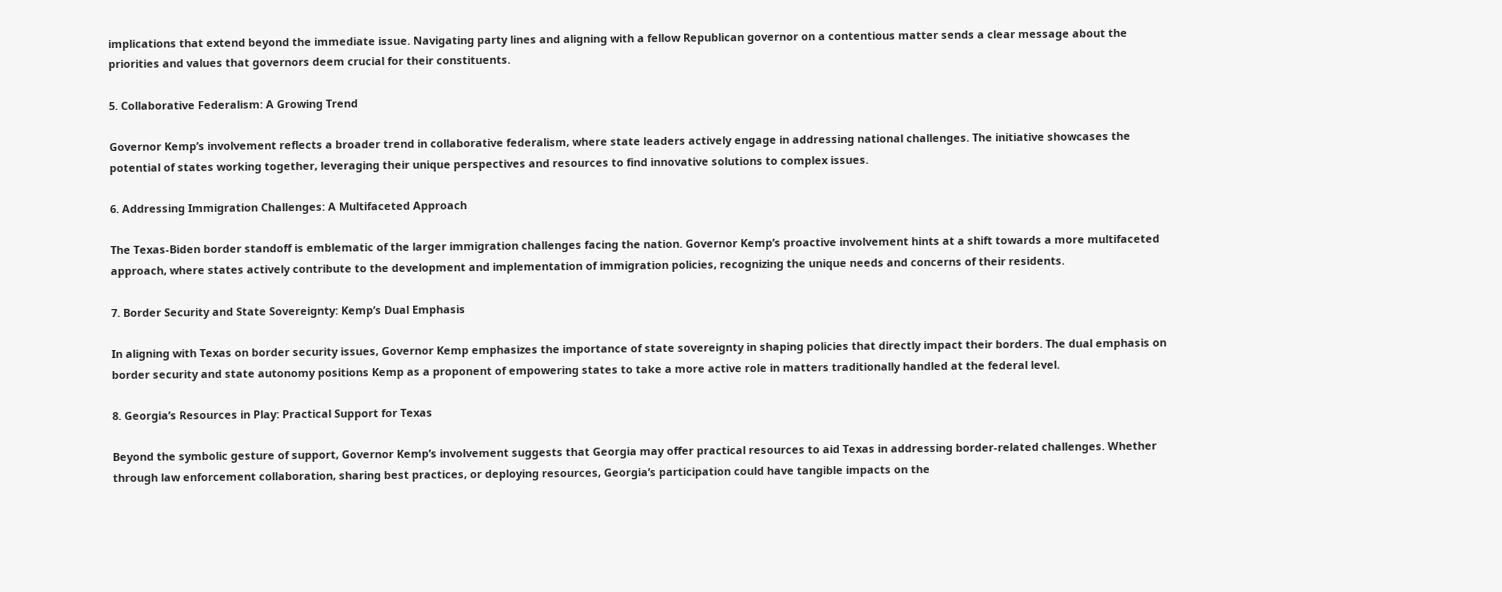implications that extend beyond the immediate issue. Navigating party lines and aligning with a fellow Republican governor on a contentious matter sends a clear message about the priorities and values that governors deem crucial for their constituents.

5. Collaborative Federalism: A Growing Trend

Governor Kemp’s involvement reflects a broader trend in collaborative federalism, where state leaders actively engage in addressing national challenges. The initiative showcases the potential of states working together, leveraging their unique perspectives and resources to find innovative solutions to complex issues.

6. Addressing Immigration Challenges: A Multifaceted Approach

The Texas-Biden border standoff is emblematic of the larger immigration challenges facing the nation. Governor Kemp’s proactive involvement hints at a shift towards a more multifaceted approach, where states actively contribute to the development and implementation of immigration policies, recognizing the unique needs and concerns of their residents.

7. Border Security and State Sovereignty: Kemp’s Dual Emphasis

In aligning with Texas on border security issues, Governor Kemp emphasizes the importance of state sovereignty in shaping policies that directly impact their borders. The dual emphasis on border security and state autonomy positions Kemp as a proponent of empowering states to take a more active role in matters traditionally handled at the federal level.

8. Georgia’s Resources in Play: Practical Support for Texas

Beyond the symbolic gesture of support, Governor Kemp’s involvement suggests that Georgia may offer practical resources to aid Texas in addressing border-related challenges. Whether through law enforcement collaboration, sharing best practices, or deploying resources, Georgia’s participation could have tangible impacts on the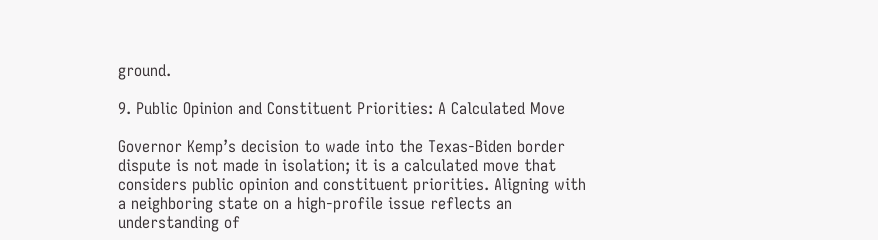ground.

9. Public Opinion and Constituent Priorities: A Calculated Move

Governor Kemp’s decision to wade into the Texas-Biden border dispute is not made in isolation; it is a calculated move that considers public opinion and constituent priorities. Aligning with a neighboring state on a high-profile issue reflects an understanding of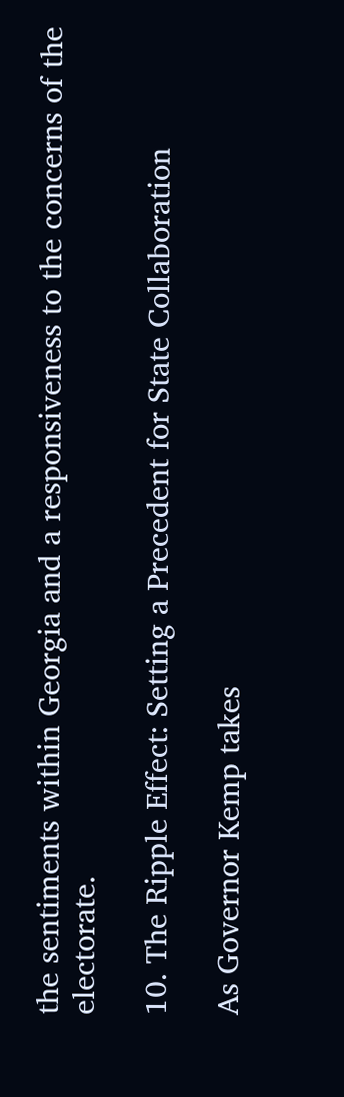the sentiments within Georgia and a responsiveness to the concerns of the electorate.

10. The Ripple Effect: Setting a Precedent for State Collaboration

As Governor Kemp takes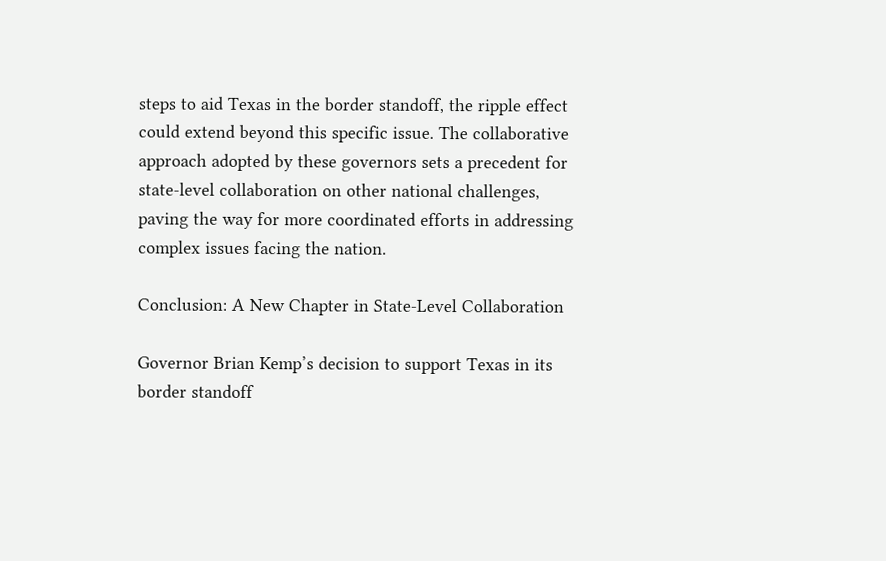steps to aid Texas in the border standoff, the ripple effect could extend beyond this specific issue. The collaborative approach adopted by these governors sets a precedent for state-level collaboration on other national challenges, paving the way for more coordinated efforts in addressing complex issues facing the nation.

Conclusion: A New Chapter in State-Level Collaboration

Governor Brian Kemp’s decision to support Texas in its border standoff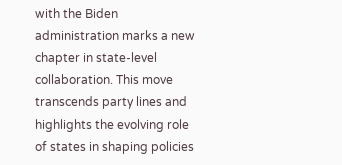with the Biden administration marks a new chapter in state-level collaboration. This move transcends party lines and highlights the evolving role of states in shaping policies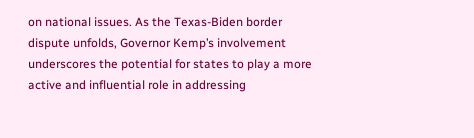on national issues. As the Texas-Biden border dispute unfolds, Governor Kemp’s involvement underscores the potential for states to play a more active and influential role in addressing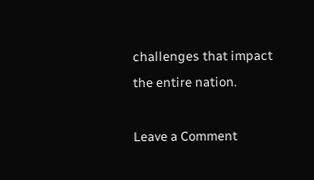challenges that impact the entire nation.

Leave a Comment